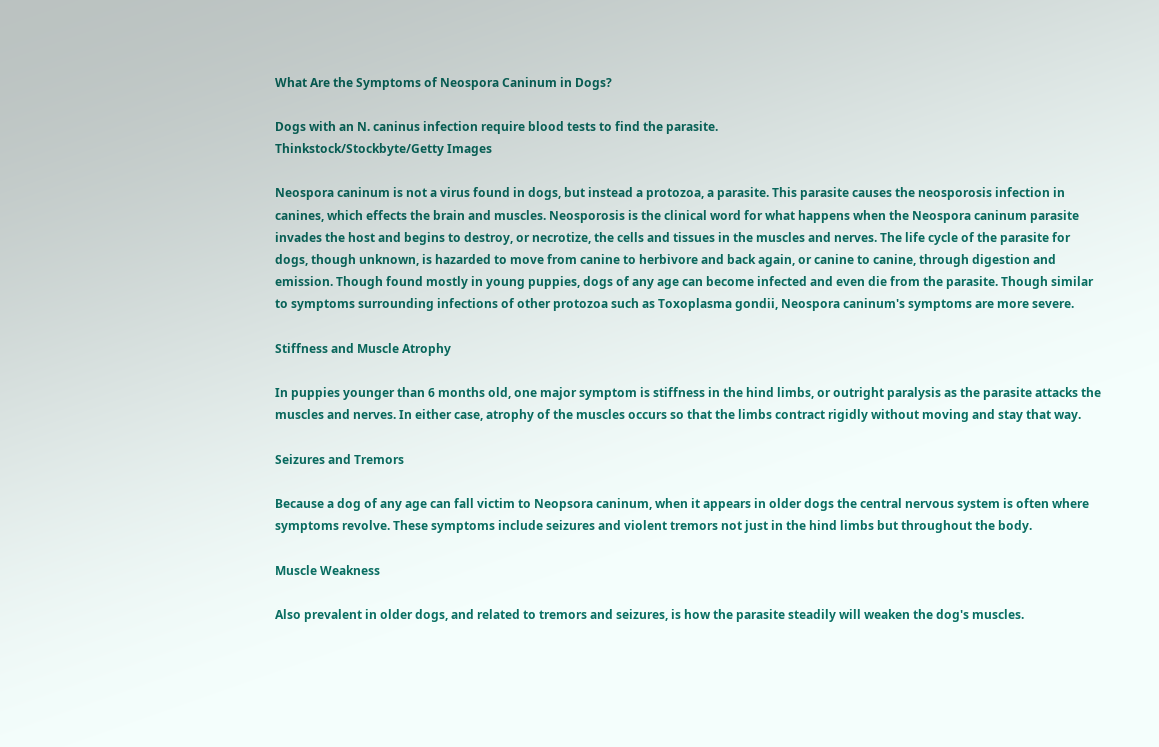What Are the Symptoms of Neospora Caninum in Dogs?

Dogs with an N. caninus infection require blood tests to find the parasite.
Thinkstock/Stockbyte/Getty Images

Neospora caninum is not a virus found in dogs, but instead a protozoa, a parasite. This parasite causes the neosporosis infection in canines, which effects the brain and muscles. Neosporosis is the clinical word for what happens when the Neospora caninum parasite invades the host and begins to destroy, or necrotize, the cells and tissues in the muscles and nerves. The life cycle of the parasite for dogs, though unknown, is hazarded to move from canine to herbivore and back again, or canine to canine, through digestion and emission. Though found mostly in young puppies, dogs of any age can become infected and even die from the parasite. Though similar to symptoms surrounding infections of other protozoa such as Toxoplasma gondii, Neospora caninum's symptoms are more severe.

Stiffness and Muscle Atrophy

In puppies younger than 6 months old, one major symptom is stiffness in the hind limbs, or outright paralysis as the parasite attacks the muscles and nerves. In either case, atrophy of the muscles occurs so that the limbs contract rigidly without moving and stay that way.

Seizures and Tremors

Because a dog of any age can fall victim to Neopsora caninum, when it appears in older dogs the central nervous system is often where symptoms revolve. These symptoms include seizures and violent tremors not just in the hind limbs but throughout the body.

Muscle Weakness

Also prevalent in older dogs, and related to tremors and seizures, is how the parasite steadily will weaken the dog's muscles.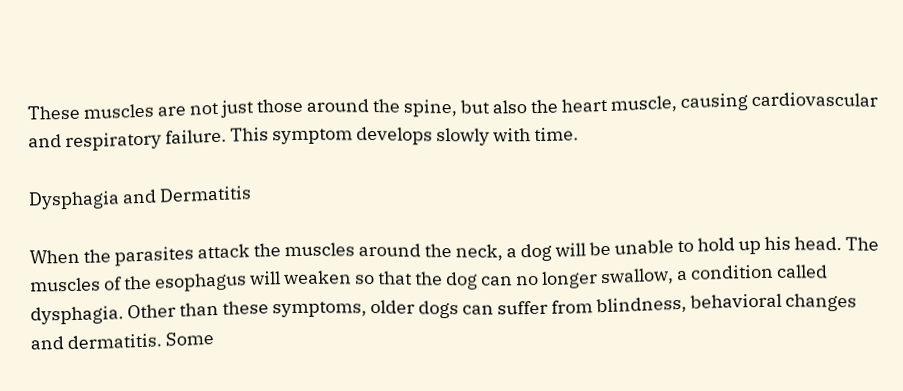These muscles are not just those around the spine, but also the heart muscle, causing cardiovascular and respiratory failure. This symptom develops slowly with time.

Dysphagia and Dermatitis

When the parasites attack the muscles around the neck, a dog will be unable to hold up his head. The muscles of the esophagus will weaken so that the dog can no longer swallow, a condition called dysphagia. Other than these symptoms, older dogs can suffer from blindness, behavioral changes and dermatitis. Some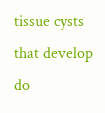tissue cysts that develop do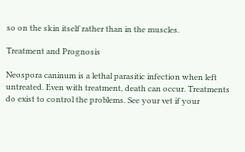so on the skin itself rather than in the muscles.

Treatment and Prognosis

Neospora caninum is a lethal parasitic infection when left untreated. Even with treatment, death can occur. Treatments do exist to control the problems. See your vet if your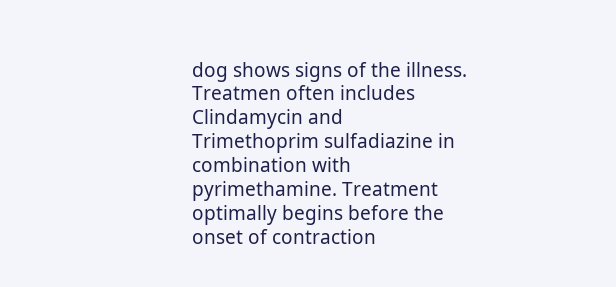dog shows signs of the illness. Treatmen often includes Clindamycin and Trimethoprim sulfadiazine in combination with pyrimethamine. Treatment optimally begins before the onset of contraction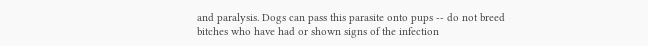and paralysis. Dogs can pass this parasite onto pups -- do not breed bitches who have had or shown signs of the infection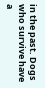in the past. Dogs who survive have a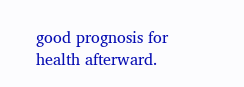good prognosis for health afterward.